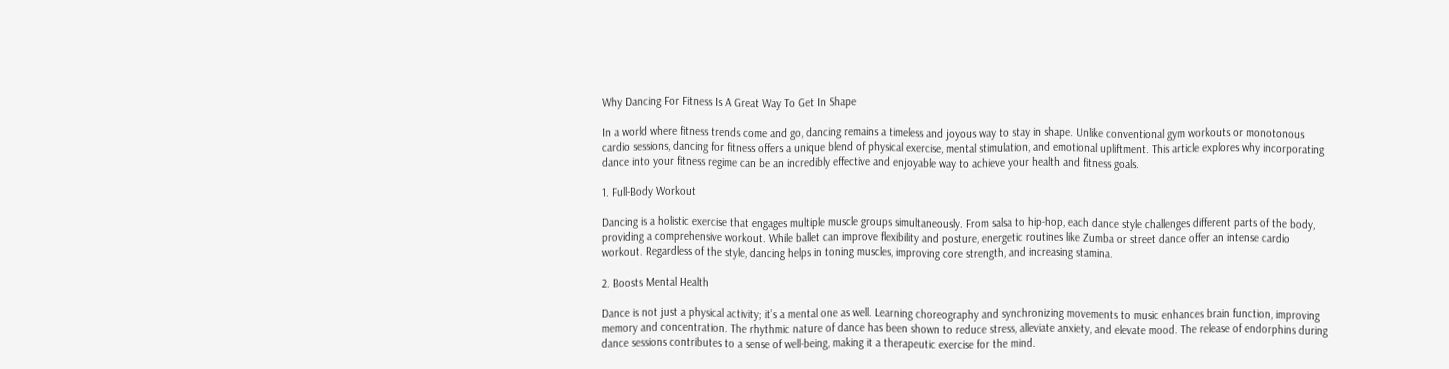Why Dancing For Fitness Is A Great Way To Get In Shape

In a world where fitness trends come and go, dancing remains a timeless and joyous way to stay in shape. Unlike conventional gym workouts or monotonous cardio sessions, dancing for fitness offers a unique blend of physical exercise, mental stimulation, and emotional upliftment. This article explores why incorporating dance into your fitness regime can be an incredibly effective and enjoyable way to achieve your health and fitness goals.

1. Full-Body Workout

Dancing is a holistic exercise that engages multiple muscle groups simultaneously. From salsa to hip-hop, each dance style challenges different parts of the body, providing a comprehensive workout. While ballet can improve flexibility and posture, energetic routines like Zumba or street dance offer an intense cardio workout. Regardless of the style, dancing helps in toning muscles, improving core strength, and increasing stamina.

2. Boosts Mental Health

Dance is not just a physical activity; it’s a mental one as well. Learning choreography and synchronizing movements to music enhances brain function, improving memory and concentration. The rhythmic nature of dance has been shown to reduce stress, alleviate anxiety, and elevate mood. The release of endorphins during dance sessions contributes to a sense of well-being, making it a therapeutic exercise for the mind.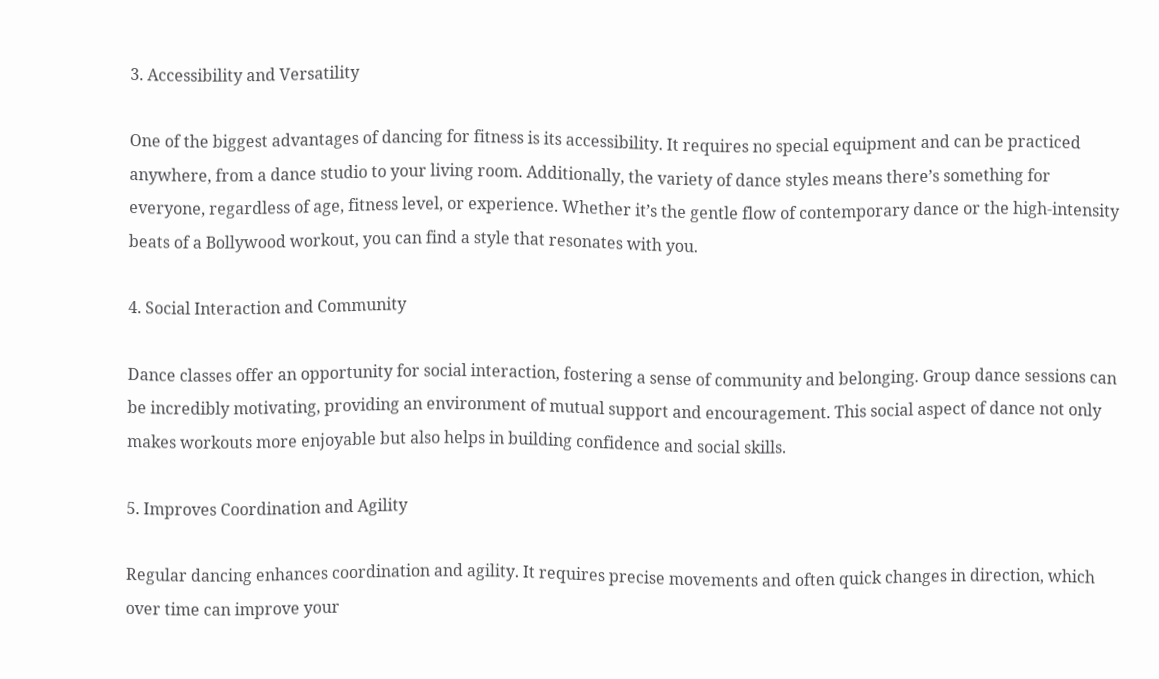3. Accessibility and Versatility

One of the biggest advantages of dancing for fitness is its accessibility. It requires no special equipment and can be practiced anywhere, from a dance studio to your living room. Additionally, the variety of dance styles means there’s something for everyone, regardless of age, fitness level, or experience. Whether it’s the gentle flow of contemporary dance or the high-intensity beats of a Bollywood workout, you can find a style that resonates with you.

4. Social Interaction and Community

Dance classes offer an opportunity for social interaction, fostering a sense of community and belonging. Group dance sessions can be incredibly motivating, providing an environment of mutual support and encouragement. This social aspect of dance not only makes workouts more enjoyable but also helps in building confidence and social skills.

5. Improves Coordination and Agility

Regular dancing enhances coordination and agility. It requires precise movements and often quick changes in direction, which over time can improve your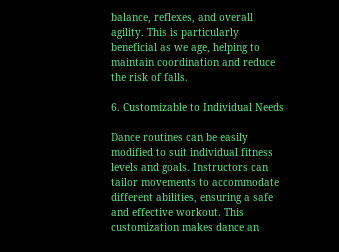balance, reflexes, and overall agility. This is particularly beneficial as we age, helping to maintain coordination and reduce the risk of falls.

6. Customizable to Individual Needs

Dance routines can be easily modified to suit individual fitness levels and goals. Instructors can tailor movements to accommodate different abilities, ensuring a safe and effective workout. This customization makes dance an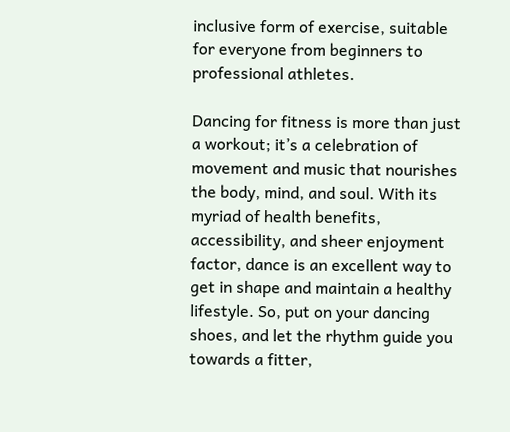inclusive form of exercise, suitable for everyone from beginners to professional athletes.

Dancing for fitness is more than just a workout; it’s a celebration of movement and music that nourishes the body, mind, and soul. With its myriad of health benefits, accessibility, and sheer enjoyment factor, dance is an excellent way to get in shape and maintain a healthy lifestyle. So, put on your dancing shoes, and let the rhythm guide you towards a fitter,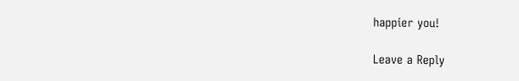happier you!

Leave a Reply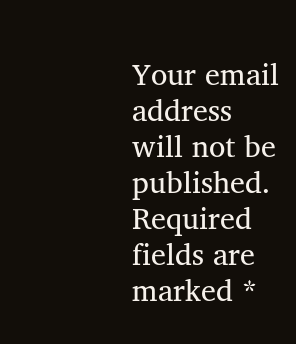Your email address will not be published. Required fields are marked *